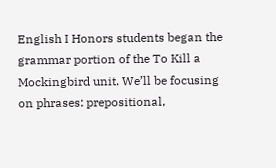English I Honors students began the grammar portion of the To Kill a Mockingbird unit. We’ll be focusing on phrases: prepositional,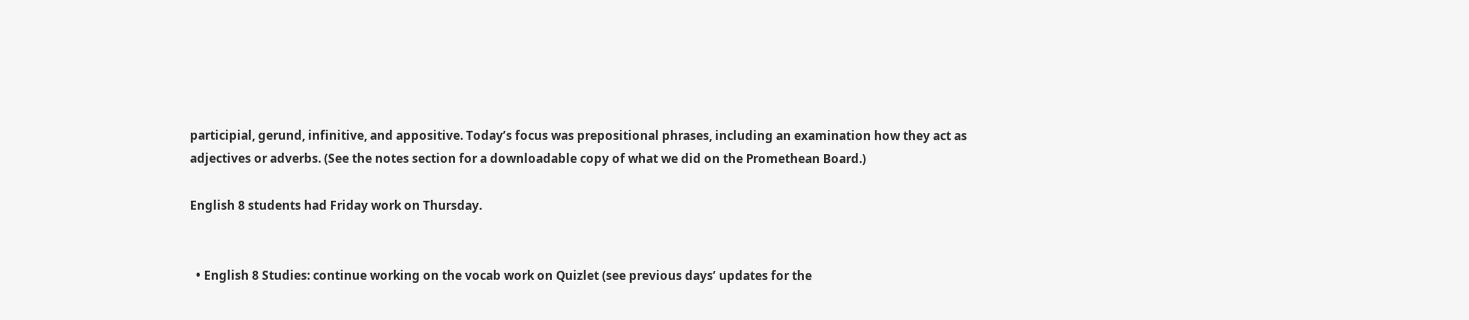participial, gerund, infinitive, and appositive. Today’s focus was prepositional phrases, including an examination how they act as adjectives or adverbs. (See the notes section for a downloadable copy of what we did on the Promethean Board.)

English 8 students had Friday work on Thursday.


  • English 8 Studies: continue working on the vocab work on Quizlet (see previous days’ updates for the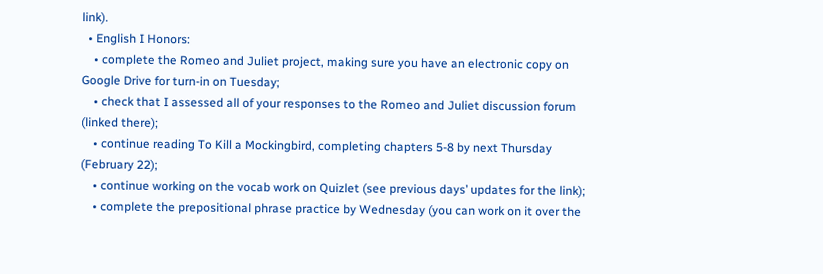link).
  • English I Honors:
    • complete the Romeo and Juliet project, making sure you have an electronic copy on Google Drive for turn-in on Tuesday;
    • check that I assessed all of your responses to the Romeo and Juliet discussion forum (linked there);
    • continue reading To Kill a Mockingbird, completing chapters 5-8 by next Thursday (February 22);
    • continue working on the vocab work on Quizlet (see previous days’ updates for the link);
    • complete the prepositional phrase practice by Wednesday (you can work on it over the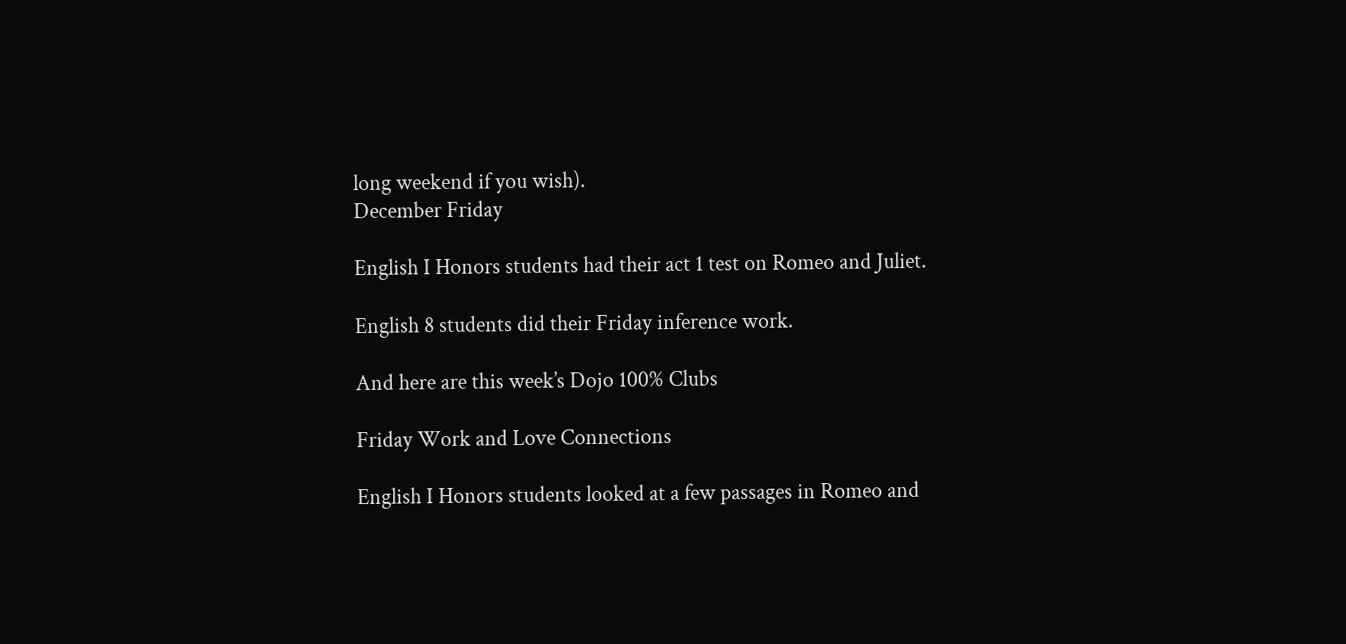long weekend if you wish).
December Friday

English I Honors students had their act 1 test on Romeo and Juliet.

English 8 students did their Friday inference work.

And here are this week’s Dojo 100% Clubs

Friday Work and Love Connections

English I Honors students looked at a few passages in Romeo and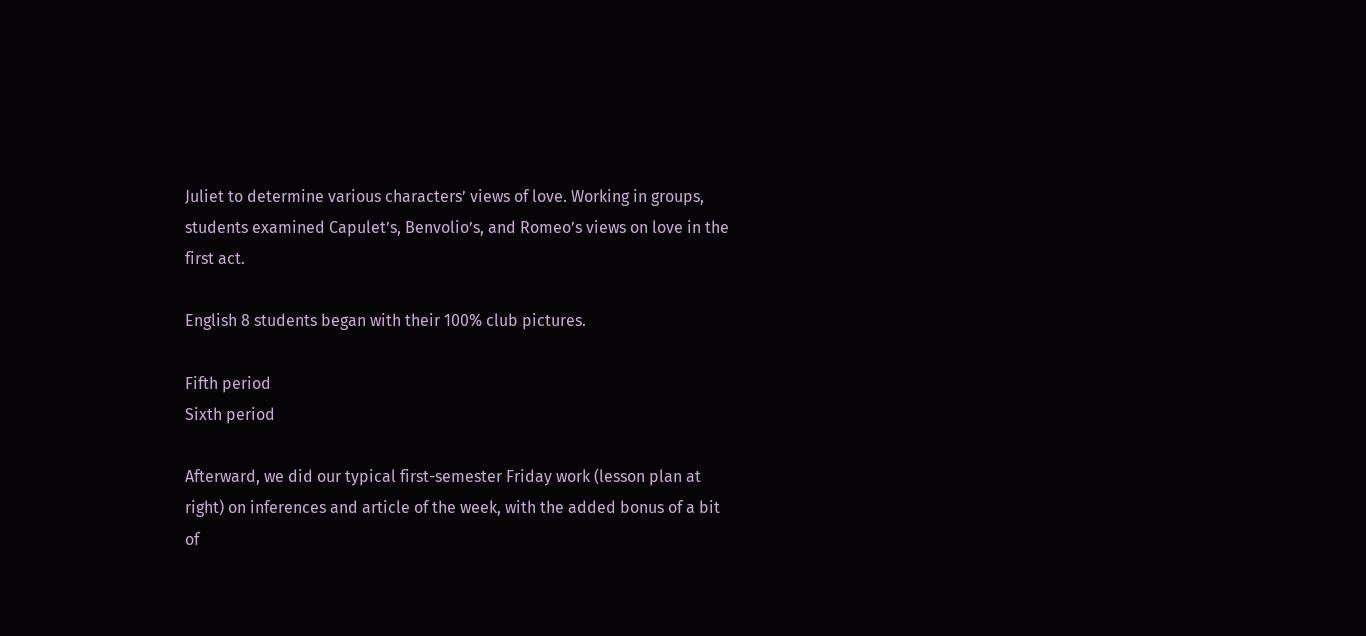Juliet to determine various characters’ views of love. Working in groups, students examined Capulet’s, Benvolio’s, and Romeo’s views on love in the first act.

English 8 students began with their 100% club pictures.

Fifth period
Sixth period

Afterward, we did our typical first-semester Friday work (lesson plan at right) on inferences and article of the week, with the added bonus of a bit of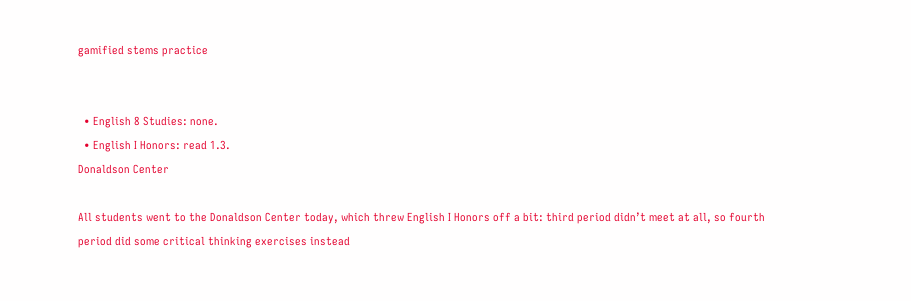gamified stems practice


  • English 8 Studies: none.
  • English I Honors: read 1.3.
Donaldson Center

All students went to the Donaldson Center today, which threw English I Honors off a bit: third period didn’t meet at all, so fourth period did some critical thinking exercises instead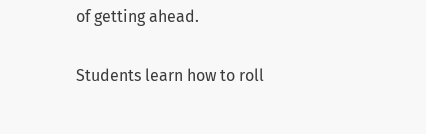of getting ahead.

Students learn how to roll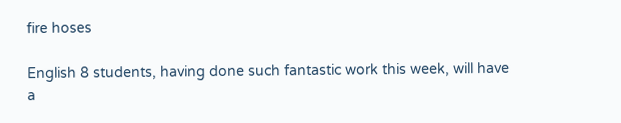fire hoses

English 8 students, having done such fantastic work this week, will have a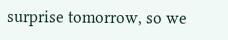surprise tomorrow, so we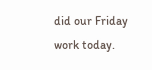did our Friday work today.